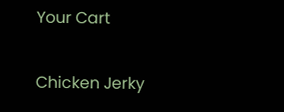Your Cart

Chicken Jerky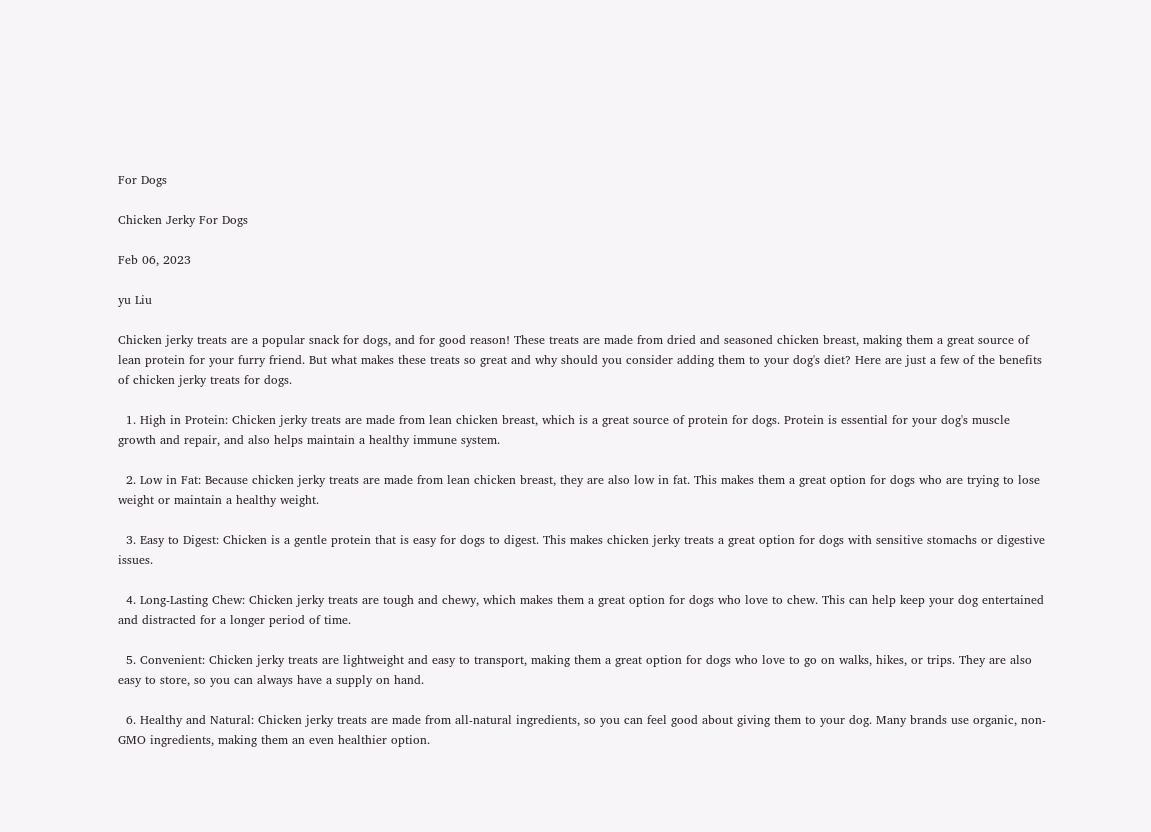For Dogs

Chicken Jerky For Dogs

Feb 06, 2023

yu Liu

Chicken jerky treats are a popular snack for dogs, and for good reason! These treats are made from dried and seasoned chicken breast, making them a great source of lean protein for your furry friend. But what makes these treats so great and why should you consider adding them to your dog's diet? Here are just a few of the benefits of chicken jerky treats for dogs.

  1. High in Protein: Chicken jerky treats are made from lean chicken breast, which is a great source of protein for dogs. Protein is essential for your dog's muscle growth and repair, and also helps maintain a healthy immune system.

  2. Low in Fat: Because chicken jerky treats are made from lean chicken breast, they are also low in fat. This makes them a great option for dogs who are trying to lose weight or maintain a healthy weight.

  3. Easy to Digest: Chicken is a gentle protein that is easy for dogs to digest. This makes chicken jerky treats a great option for dogs with sensitive stomachs or digestive issues.

  4. Long-Lasting Chew: Chicken jerky treats are tough and chewy, which makes them a great option for dogs who love to chew. This can help keep your dog entertained and distracted for a longer period of time.

  5. Convenient: Chicken jerky treats are lightweight and easy to transport, making them a great option for dogs who love to go on walks, hikes, or trips. They are also easy to store, so you can always have a supply on hand.

  6. Healthy and Natural: Chicken jerky treats are made from all-natural ingredients, so you can feel good about giving them to your dog. Many brands use organic, non-GMO ingredients, making them an even healthier option.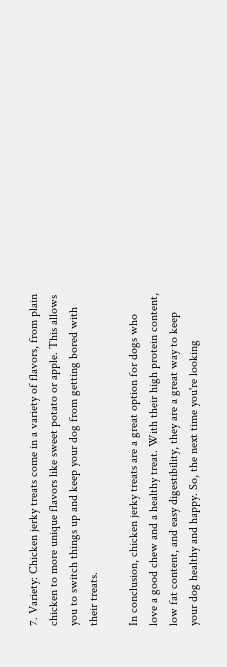7. Variety: Chicken jerky treats come in a variety of flavors, from plain chicken to more unique flavors like sweet potato or apple. This allows you to switch things up and keep your dog from getting bored with their treats.

In conclusion, chicken jerky treats are a great option for dogs who love a good chew and a healthy treat. With their high protein content, low fat content, and easy digestibility, they are a great way to keep your dog healthy and happy. So, the next time you're looking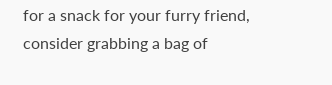for a snack for your furry friend, consider grabbing a bag of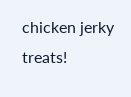chicken jerky treats!